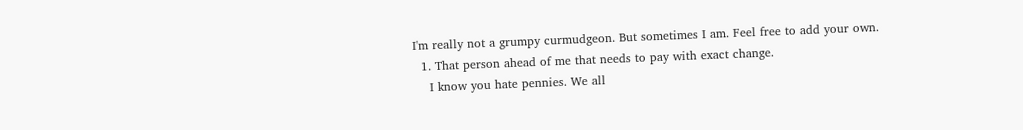I'm really not a grumpy curmudgeon. But sometimes I am. Feel free to add your own.
  1. That person ahead of me that needs to pay with exact change.
    I know you hate pennies. We all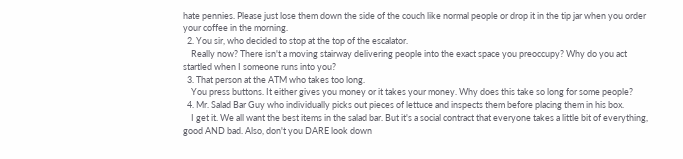hate pennies. Please just lose them down the side of the couch like normal people or drop it in the tip jar when you order your coffee in the morning.
  2. You sir, who decided to stop at the top of the escalator.
    Really now? There isn't a moving stairway delivering people into the exact space you preoccupy? Why do you act startled when I someone runs into you?
  3. That person at the ATM who takes too long.
    You press buttons. It either gives you money or it takes your money. Why does this take so long for some people?
  4. Mr. Salad Bar Guy who individually picks out pieces of lettuce and inspects them before placing them in his box.
    I get it. We all want the best items in the salad bar. But it's a social contract that everyone takes a little bit of everything, good AND bad. Also, don't you DARE look down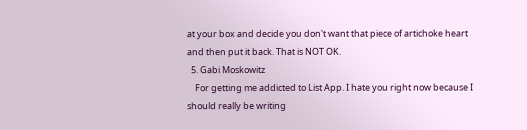at your box and decide you don't want that piece of artichoke heart and then put it back. That is NOT OK.
  5. Gabi Moskowitz
    For getting me addicted to List App. I hate you right now because I should really be writing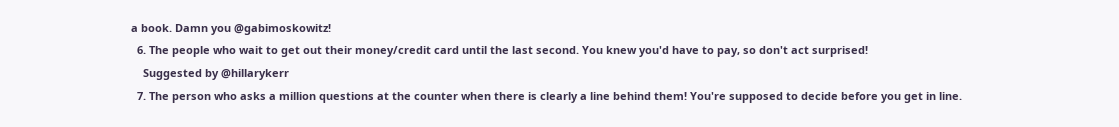a book. Damn you @gabimoskowitz!
  6. The people who wait to get out their money/credit card until the last second. You knew you'd have to pay, so don't act surprised!
    Suggested by @hillarykerr
  7. The person who asks a million questions at the counter when there is clearly a line behind them! You're supposed to decide before you get in line.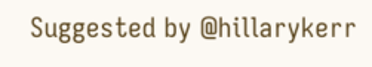Suggested by @hillarykerr